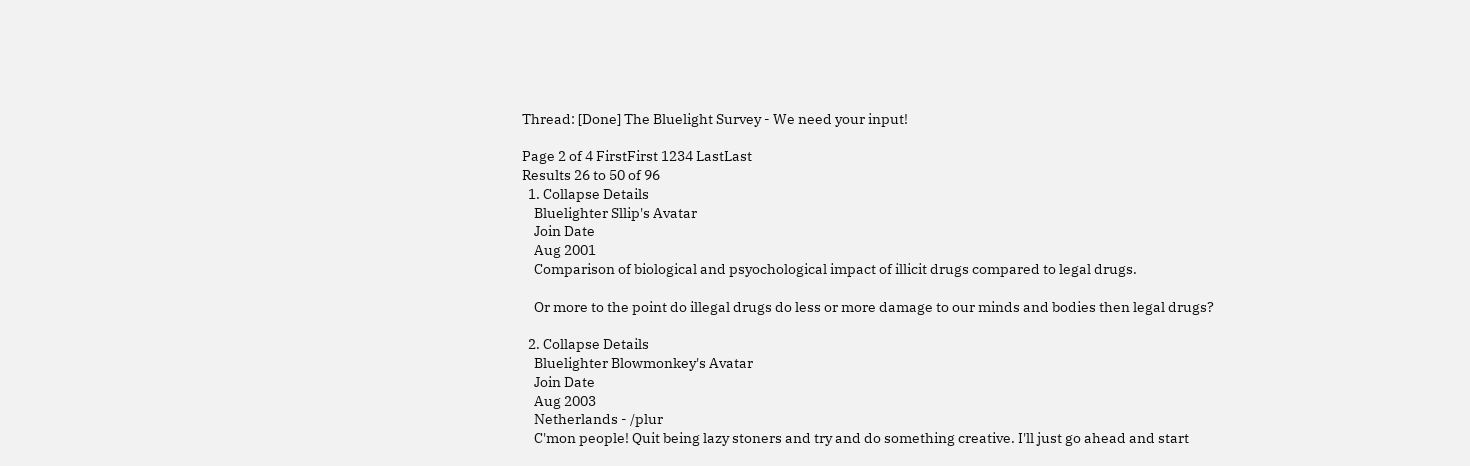Thread: [Done] The Bluelight Survey - We need your input!

Page 2 of 4 FirstFirst 1234 LastLast
Results 26 to 50 of 96
  1. Collapse Details
    Bluelighter Sllip's Avatar
    Join Date
    Aug 2001
    Comparison of biological and psyochological impact of illicit drugs compared to legal drugs.

    Or more to the point do illegal drugs do less or more damage to our minds and bodies then legal drugs?

  2. Collapse Details
    Bluelighter Blowmonkey's Avatar
    Join Date
    Aug 2003
    Netherlands - /plur
    C'mon people! Quit being lazy stoners and try and do something creative. I'll just go ahead and start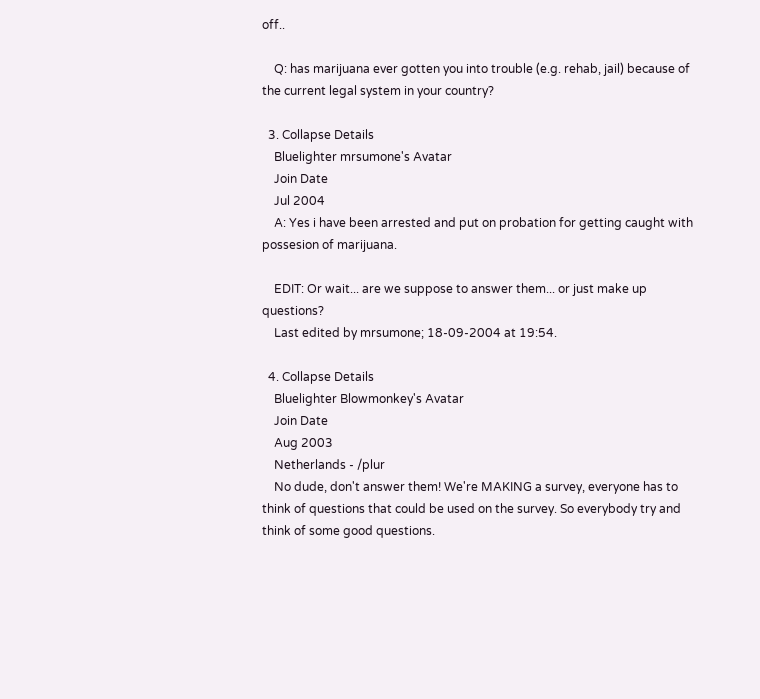off..

    Q: has marijuana ever gotten you into trouble (e.g. rehab, jail) because of the current legal system in your country?

  3. Collapse Details
    Bluelighter mrsumone's Avatar
    Join Date
    Jul 2004
    A: Yes i have been arrested and put on probation for getting caught with possesion of marijuana.

    EDIT: Or wait... are we suppose to answer them... or just make up questions?
    Last edited by mrsumone; 18-09-2004 at 19:54.

  4. Collapse Details
    Bluelighter Blowmonkey's Avatar
    Join Date
    Aug 2003
    Netherlands - /plur
    No dude, don't answer them! We're MAKING a survey, everyone has to think of questions that could be used on the survey. So everybody try and think of some good questions.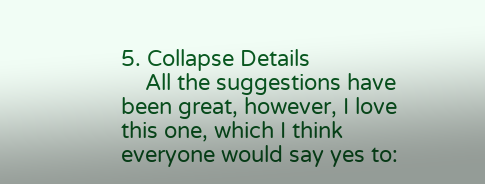5. Collapse Details
    All the suggestions have been great, however, I love this one, which I think everyone would say yes to: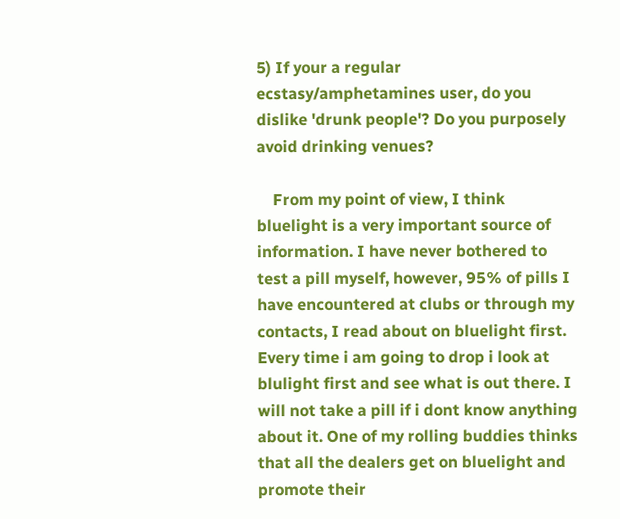5) If your a regular ecstasy/amphetamines user, do you dislike 'drunk people'? Do you purposely avoid drinking venues?

    From my point of view, I think bluelight is a very important source of information. I have never bothered to test a pill myself, however, 95% of pills I have encountered at clubs or through my contacts, I read about on bluelight first. Every time i am going to drop i look at blulight first and see what is out there. I will not take a pill if i dont know anything about it. One of my rolling buddies thinks that all the dealers get on bluelight and promote their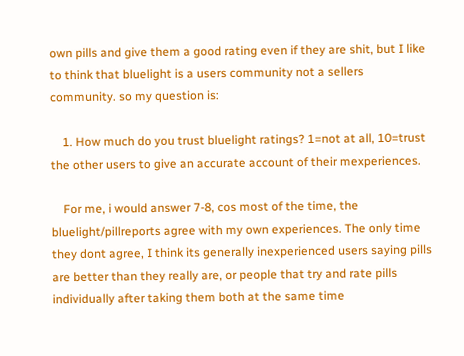own pills and give them a good rating even if they are shit, but I like to think that bluelight is a users community not a sellers community. so my question is:

    1. How much do you trust bluelight ratings? 1=not at all, 10=trust the other users to give an accurate account of their mexperiences.

    For me, i would answer 7-8, cos most of the time, the bluelight/pillreports agree with my own experiences. The only time they dont agree, I think its generally inexperienced users saying pills are better than they really are, or people that try and rate pills individually after taking them both at the same time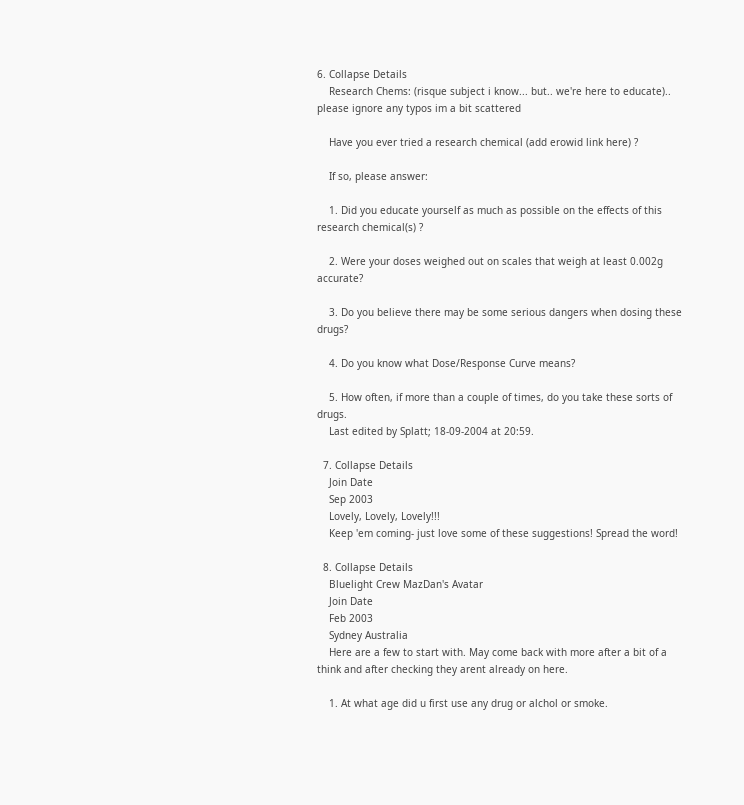6. Collapse Details
    Research Chems: (risque subject i know... but.. we're here to educate).. please ignore any typos im a bit scattered

    Have you ever tried a research chemical (add erowid link here) ?

    If so, please answer:

    1. Did you educate yourself as much as possible on the effects of this research chemical(s) ?

    2. Were your doses weighed out on scales that weigh at least 0.002g accurate?

    3. Do you believe there may be some serious dangers when dosing these drugs?

    4. Do you know what Dose/Response Curve means?

    5. How often, if more than a couple of times, do you take these sorts of drugs.
    Last edited by Splatt; 18-09-2004 at 20:59.

  7. Collapse Details
    Join Date
    Sep 2003
    Lovely, Lovely, Lovely!!!
    Keep 'em coming- just love some of these suggestions! Spread the word!

  8. Collapse Details
    Bluelight Crew MazDan's Avatar
    Join Date
    Feb 2003
    Sydney Australia
    Here are a few to start with. May come back with more after a bit of a think and after checking they arent already on here.

    1. At what age did u first use any drug or alchol or smoke.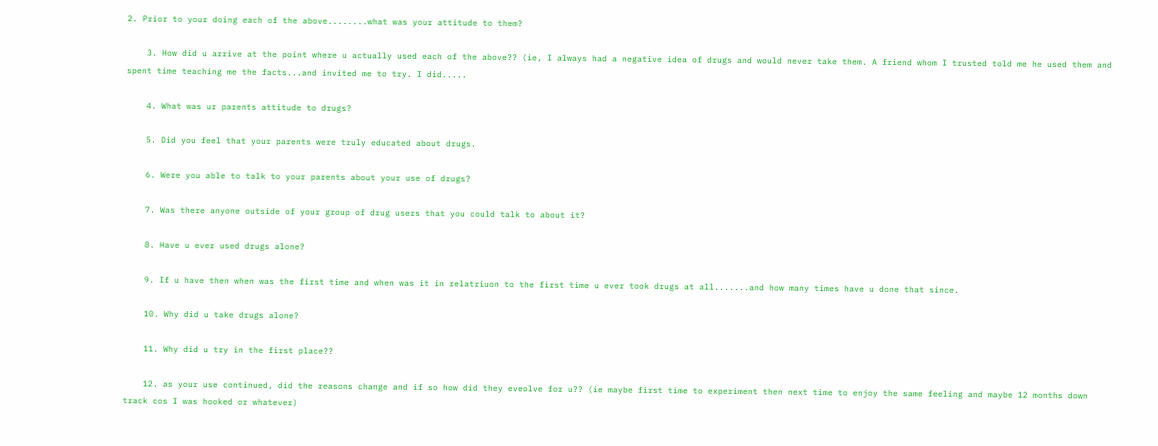2. Prior to your doing each of the above........what was your attitude to them?

    3. How did u arrive at the point where u actually used each of the above?? (ie, I always had a negative idea of drugs and would never take them. A friend whom I trusted told me he used them and spent time teaching me the facts...and invited me to try. I did.....

    4. What was ur parents attitude to drugs?

    5. Did you feel that your parents were truly educated about drugs.

    6. Were you able to talk to your parents about your use of drugs?

    7. Was there anyone outside of your group of drug users that you could talk to about it?

    8. Have u ever used drugs alone?

    9. If u have then when was the first time and when was it in relatriuon to the first time u ever took drugs at all.......and how many times have u done that since.

    10. Why did u take drugs alone?

    11. Why did u try in the first place??

    12. as your use continued, did the reasons change and if so how did they eveolve for u?? (ie maybe first time to experiment then next time to enjoy the same feeling and maybe 12 months down track cos I was hooked or whatever)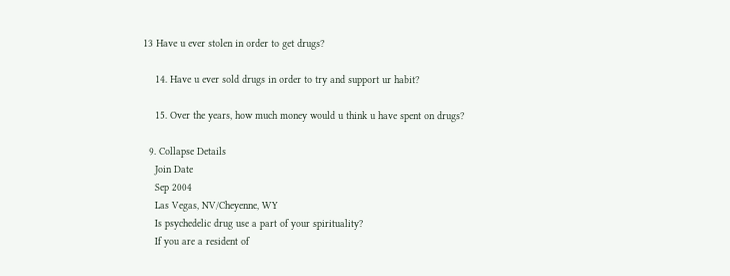13 Have u ever stolen in order to get drugs?

    14. Have u ever sold drugs in order to try and support ur habit?

    15. Over the years, how much money would u think u have spent on drugs?

  9. Collapse Details
    Join Date
    Sep 2004
    Las Vegas, NV/Cheyenne, WY
    Is psychedelic drug use a part of your spirituality?
    If you are a resident of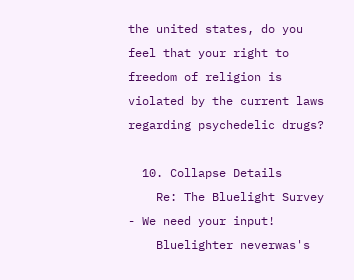the united states, do you feel that your right to freedom of religion is violated by the current laws regarding psychedelic drugs?

  10. Collapse Details
    Re: The Bluelight Survey - We need your input!
    Bluelighter neverwas's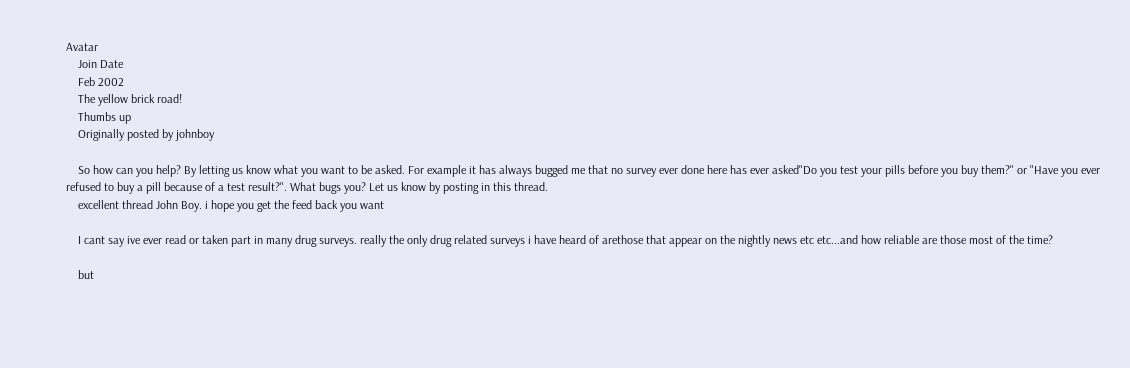Avatar
    Join Date
    Feb 2002
    The yellow brick road!
    Thumbs up
    Originally posted by johnboy

    So how can you help? By letting us know what you want to be asked. For example it has always bugged me that no survey ever done here has ever asked"Do you test your pills before you buy them?" or "Have you ever refused to buy a pill because of a test result?". What bugs you? Let us know by posting in this thread.
    excellent thread John Boy. i hope you get the feed back you want

    I cant say ive ever read or taken part in many drug surveys. really the only drug related surveys i have heard of arethose that appear on the nightly news etc etc...and how reliable are those most of the time?

    but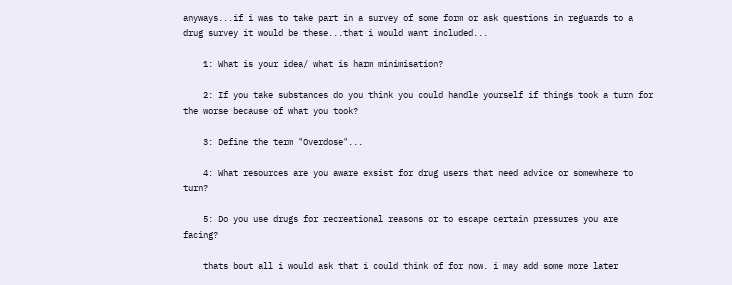anyways...if i was to take part in a survey of some form or ask questions in reguards to a drug survey it would be these...that i would want included...

    1: What is your idea/ what is harm minimisation?

    2: If you take substances do you think you could handle yourself if things took a turn for the worse because of what you took?

    3: Define the term "Overdose"...

    4: What resources are you aware exsist for drug users that need advice or somewhere to turn?

    5: Do you use drugs for recreational reasons or to escape certain pressures you are facing?

    thats bout all i would ask that i could think of for now. i may add some more later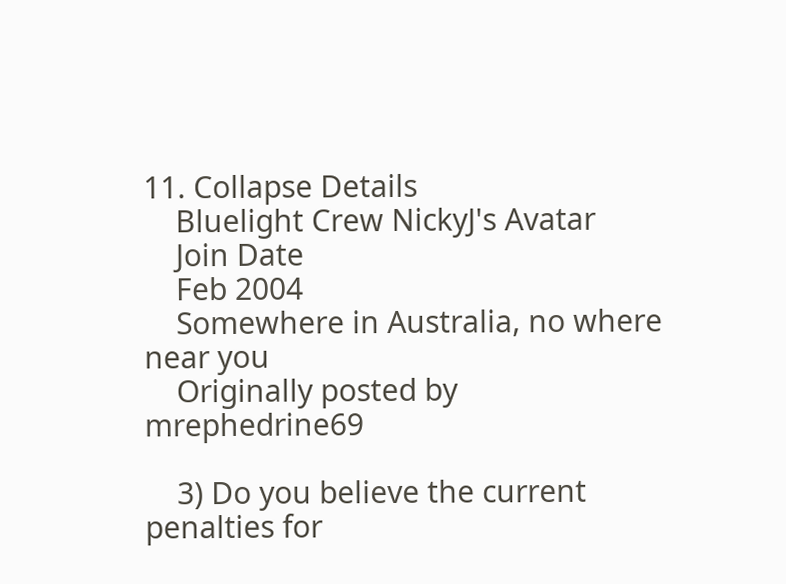11. Collapse Details
    Bluelight Crew NickyJ's Avatar
    Join Date
    Feb 2004
    Somewhere in Australia, no where near you
    Originally posted by mrephedrine69

    3) Do you believe the current penalties for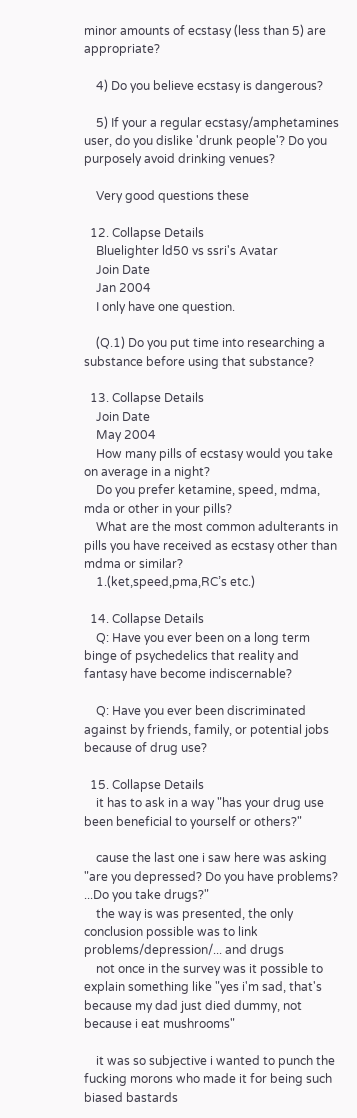minor amounts of ecstasy (less than 5) are appropriate?

    4) Do you believe ecstasy is dangerous?

    5) If your a regular ecstasy/amphetamines user, do you dislike 'drunk people'? Do you purposely avoid drinking venues?

    Very good questions these

  12. Collapse Details
    Bluelighter ld50 vs ssri's Avatar
    Join Date
    Jan 2004
    I only have one question.

    (Q.1) Do you put time into researching a substance before using that substance?

  13. Collapse Details
    Join Date
    May 2004
    How many pills of ecstasy would you take on average in a night?
    Do you prefer ketamine, speed, mdma, mda or other in your pills?
    What are the most common adulterants in pills you have received as ecstasy other than mdma or similar?
    1.(ket,speed,pma,RC’s etc.)

  14. Collapse Details
    Q: Have you ever been on a long term binge of psychedelics that reality and fantasy have become indiscernable?

    Q: Have you ever been discriminated against by friends, family, or potential jobs because of drug use?

  15. Collapse Details
    it has to ask in a way "has your drug use been beneficial to yourself or others?"

    cause the last one i saw here was asking "are you depressed? Do you have problems? ...Do you take drugs?"
    the way is was presented, the only conclusion possible was to link problems/depression/... and drugs
    not once in the survey was it possible to explain something like "yes i'm sad, that's because my dad just died dummy, not because i eat mushrooms"

    it was so subjective i wanted to punch the fucking morons who made it for being such biased bastards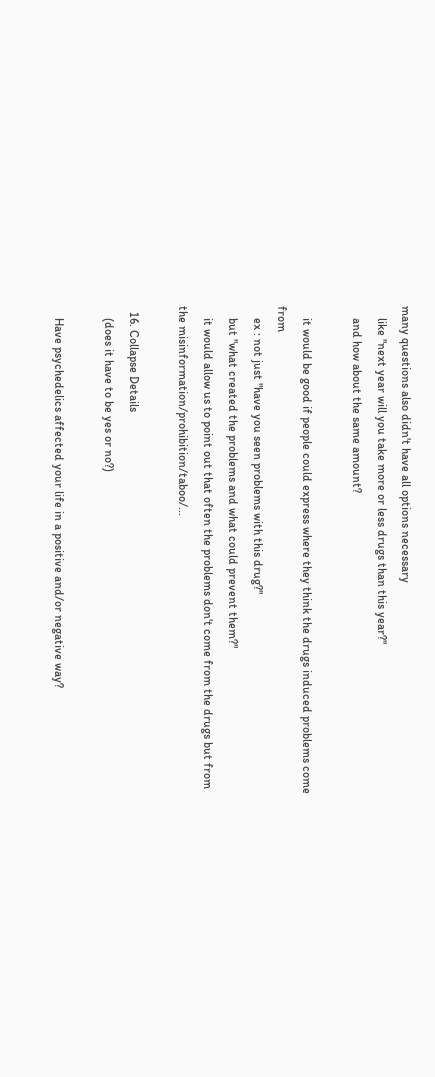many questions also didn't have all options necessary
    like "next year will you take more or less drugs than this year?"
    and how about the same amount?

    it would be good if people could express where they think the drugs induced problems come from
    ex : not just "have you seen problems with this drug?"
    but "what created the problems and what could prevent them?"
    it would allow us to point out that often the problems don't come from the drugs but from the misinformation/prohibition/taboo/...

  16. Collapse Details
    (does it have to be yes or no?)

    Have psychedelics affected your life in a positive and/or negative way?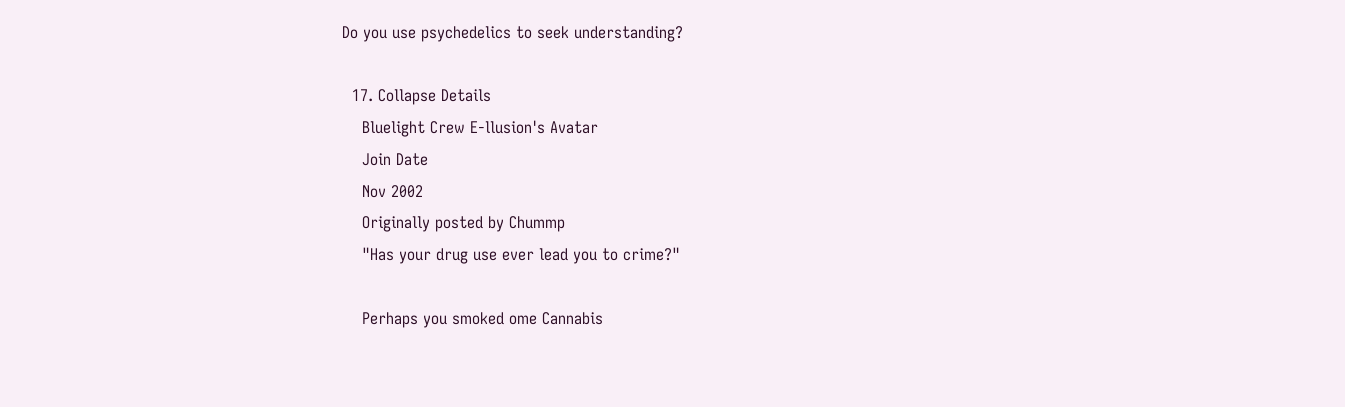Do you use psychedelics to seek understanding?

  17. Collapse Details
    Bluelight Crew E-llusion's Avatar
    Join Date
    Nov 2002
    Originally posted by Chummp
    "Has your drug use ever lead you to crime?"

    Perhaps you smoked ome Cannabis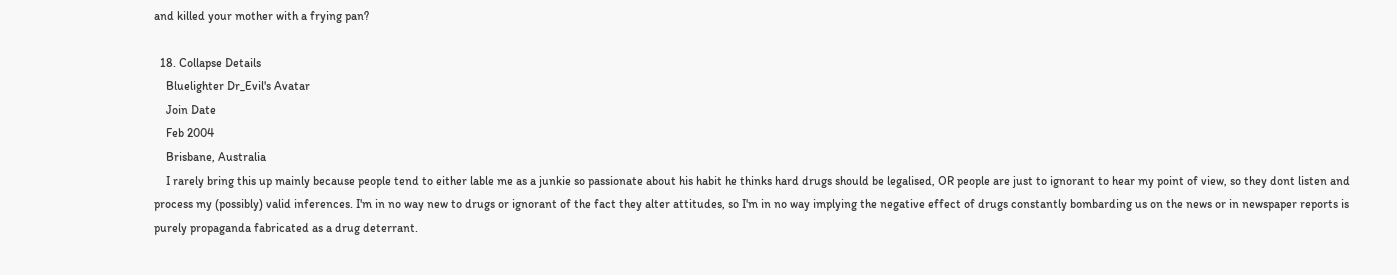and killed your mother with a frying pan?

  18. Collapse Details
    Bluelighter Dr_Evil's Avatar
    Join Date
    Feb 2004
    Brisbane, Australia
    I rarely bring this up mainly because people tend to either lable me as a junkie so passionate about his habit he thinks hard drugs should be legalised, OR people are just to ignorant to hear my point of view, so they dont listen and process my (possibly) valid inferences. I'm in no way new to drugs or ignorant of the fact they alter attitudes, so I'm in no way implying the negative effect of drugs constantly bombarding us on the news or in newspaper reports is purely propaganda fabricated as a drug deterrant.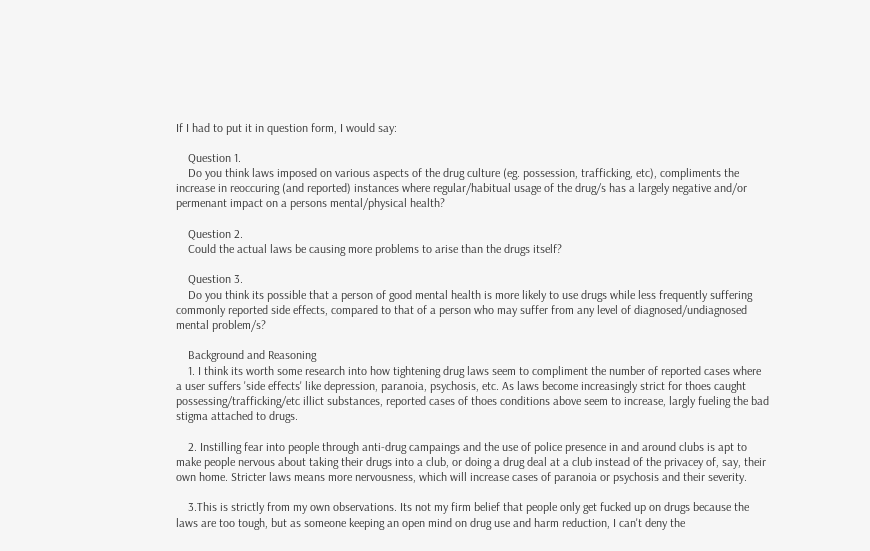If I had to put it in question form, I would say:

    Question 1.
    Do you think laws imposed on various aspects of the drug culture (eg. possession, trafficking, etc), compliments the increase in reoccuring (and reported) instances where regular/habitual usage of the drug/s has a largely negative and/or permenant impact on a persons mental/physical health?

    Question 2.
    Could the actual laws be causing more problems to arise than the drugs itself?

    Question 3.
    Do you think its possible that a person of good mental health is more likely to use drugs while less frequently suffering commonly reported side effects, compared to that of a person who may suffer from any level of diagnosed/undiagnosed mental problem/s?

    Background and Reasoning
    1. I think its worth some research into how tightening drug laws seem to compliment the number of reported cases where a user suffers 'side effects' like depression, paranoia, psychosis, etc. As laws become increasingly strict for thoes caught possessing/trafficking/etc illict substances, reported cases of thoes conditions above seem to increase, largly fueling the bad stigma attached to drugs.

    2. Instilling fear into people through anti-drug campaings and the use of police presence in and around clubs is apt to make people nervous about taking their drugs into a club, or doing a drug deal at a club instead of the privacey of, say, their own home. Stricter laws means more nervousness, which will increase cases of paranoia or psychosis and their severity.

    3.This is strictly from my own observations. Its not my firm belief that people only get fucked up on drugs because the laws are too tough, but as someone keeping an open mind on drug use and harm reduction, I can't deny the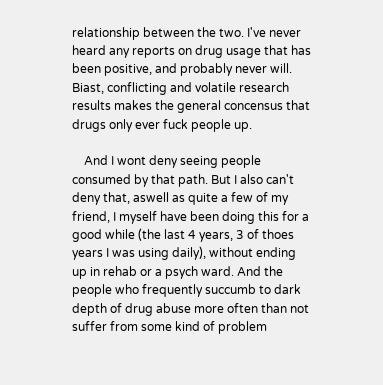relationship between the two. I've never heard any reports on drug usage that has been positive, and probably never will. Biast, conflicting and volatile research results makes the general concensus that drugs only ever fuck people up.

    And I wont deny seeing people consumed by that path. But I also can't deny that, aswell as quite a few of my friend, I myself have been doing this for a good while (the last 4 years, 3 of thoes years I was using daily), without ending up in rehab or a psych ward. And the people who frequently succumb to dark depth of drug abuse more often than not suffer from some kind of problem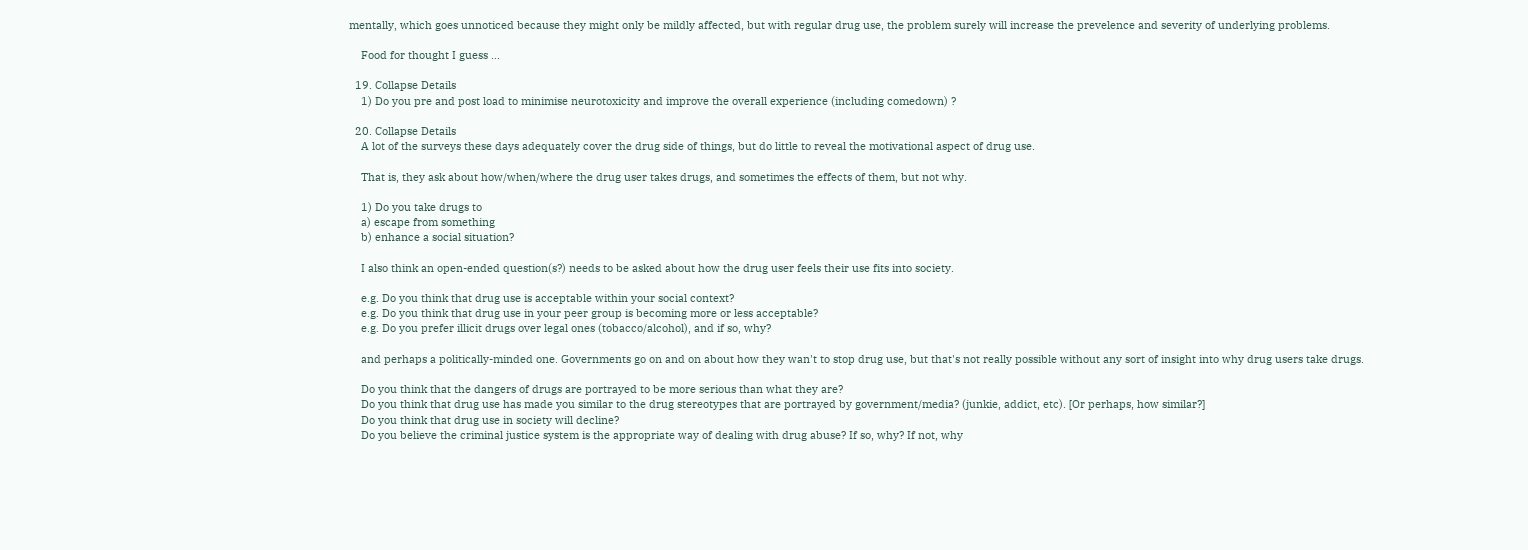mentally, which goes unnoticed because they might only be mildly affected, but with regular drug use, the problem surely will increase the prevelence and severity of underlying problems.

    Food for thought I guess ...

  19. Collapse Details
    1) Do you pre and post load to minimise neurotoxicity and improve the overall experience (including comedown) ?

  20. Collapse Details
    A lot of the surveys these days adequately cover the drug side of things, but do little to reveal the motivational aspect of drug use.

    That is, they ask about how/when/where the drug user takes drugs, and sometimes the effects of them, but not why.

    1) Do you take drugs to
    a) escape from something
    b) enhance a social situation?

    I also think an open-ended question(s?) needs to be asked about how the drug user feels their use fits into society.

    e.g. Do you think that drug use is acceptable within your social context?
    e.g. Do you think that drug use in your peer group is becoming more or less acceptable?
    e.g. Do you prefer illicit drugs over legal ones (tobacco/alcohol), and if so, why?

    and perhaps a politically-minded one. Governments go on and on about how they wan't to stop drug use, but that's not really possible without any sort of insight into why drug users take drugs.

    Do you think that the dangers of drugs are portrayed to be more serious than what they are?
    Do you think that drug use has made you similar to the drug stereotypes that are portrayed by government/media? (junkie, addict, etc). [Or perhaps, how similar?]
    Do you think that drug use in society will decline?
    Do you believe the criminal justice system is the appropriate way of dealing with drug abuse? If so, why? If not, why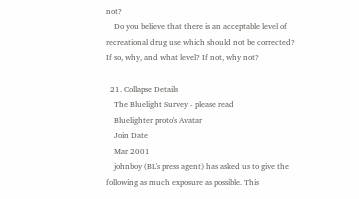not?
    Do you believe that there is an acceptable level of recreational drug use which should not be corrected? If so, why, and what level? If not, why not?

  21. Collapse Details
    The Bluelight Survey - please read
    Bluelighter proto's Avatar
    Join Date
    Mar 2001
    johnboy (BL's press agent) has asked us to give the following as much exposure as possible. This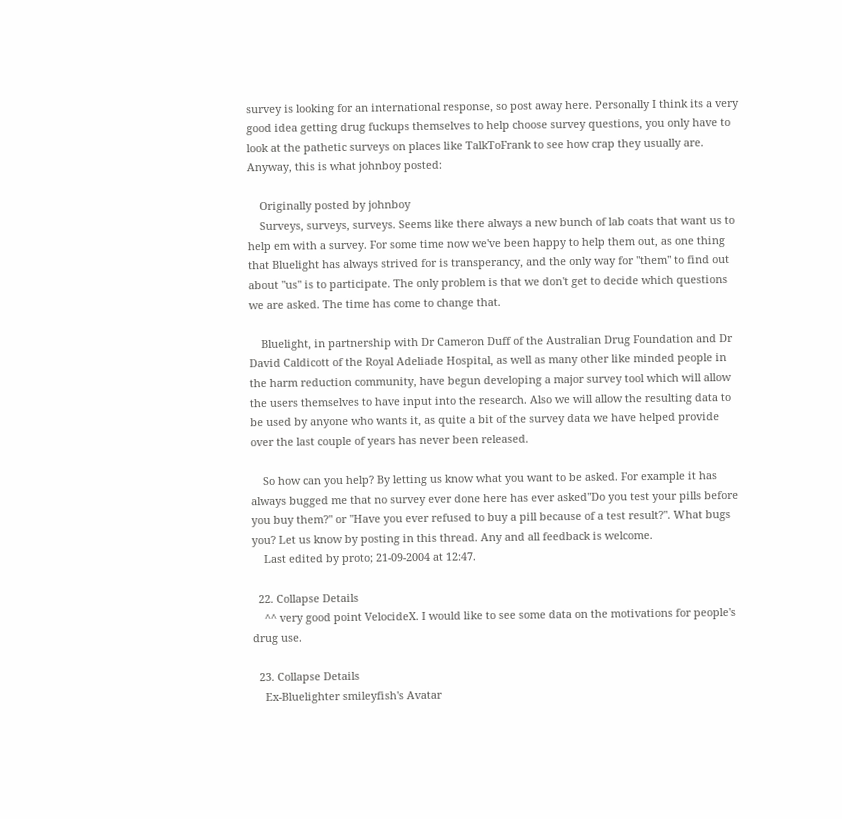survey is looking for an international response, so post away here. Personally I think its a very good idea getting drug fuckups themselves to help choose survey questions, you only have to look at the pathetic surveys on places like TalkToFrank to see how crap they usually are. Anyway, this is what johnboy posted:

    Originally posted by johnboy
    Surveys, surveys, surveys. Seems like there always a new bunch of lab coats that want us to help em with a survey. For some time now we've been happy to help them out, as one thing that Bluelight has always strived for is transperancy, and the only way for "them" to find out about "us" is to participate. The only problem is that we don't get to decide which questions we are asked. The time has come to change that.

    Bluelight, in partnership with Dr Cameron Duff of the Australian Drug Foundation and Dr David Caldicott of the Royal Adeliade Hospital, as well as many other like minded people in the harm reduction community, have begun developing a major survey tool which will allow the users themselves to have input into the research. Also we will allow the resulting data to be used by anyone who wants it, as quite a bit of the survey data we have helped provide over the last couple of years has never been released.

    So how can you help? By letting us know what you want to be asked. For example it has always bugged me that no survey ever done here has ever asked"Do you test your pills before you buy them?" or "Have you ever refused to buy a pill because of a test result?". What bugs you? Let us know by posting in this thread. Any and all feedback is welcome.
    Last edited by proto; 21-09-2004 at 12:47.

  22. Collapse Details
    ^^ very good point VelocideX. I would like to see some data on the motivations for people's drug use.

  23. Collapse Details
    Ex-Bluelighter smileyfish's Avatar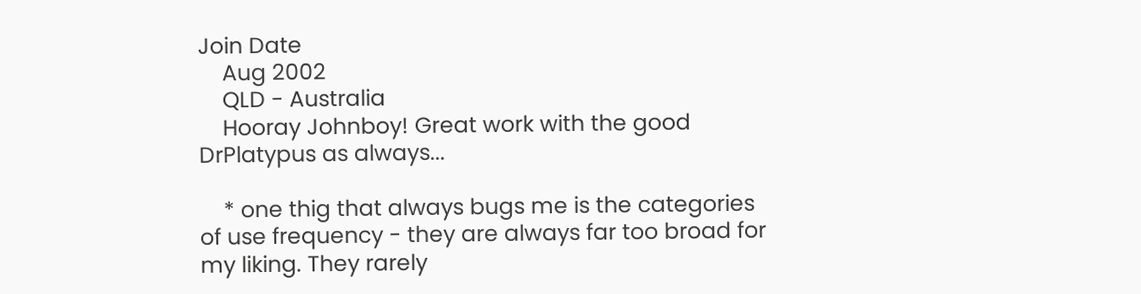Join Date
    Aug 2002
    QLD - Australia
    Hooray Johnboy! Great work with the good DrPlatypus as always...

    * one thig that always bugs me is the categories of use frequency - they are always far too broad for my liking. They rarely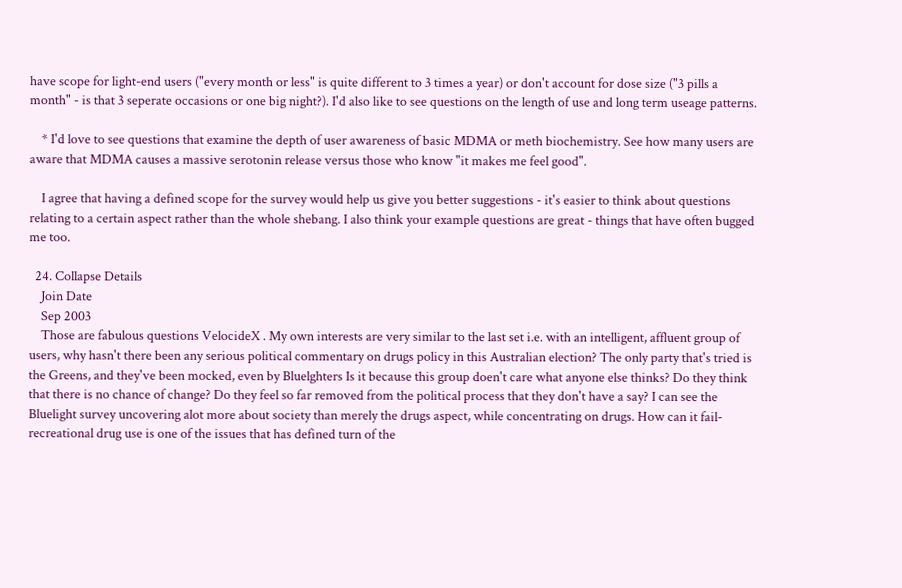have scope for light-end users ("every month or less" is quite different to 3 times a year) or don't account for dose size ("3 pills a month" - is that 3 seperate occasions or one big night?). I'd also like to see questions on the length of use and long term useage patterns.

    * I'd love to see questions that examine the depth of user awareness of basic MDMA or meth biochemistry. See how many users are aware that MDMA causes a massive serotonin release versus those who know "it makes me feel good".

    I agree that having a defined scope for the survey would help us give you better suggestions - it's easier to think about questions relating to a certain aspect rather than the whole shebang. I also think your example questions are great - things that have often bugged me too.

  24. Collapse Details
    Join Date
    Sep 2003
    Those are fabulous questions VelocideX . My own interests are very similar to the last set i.e. with an intelligent, affluent group of users, why hasn't there been any serious political commentary on drugs policy in this Australian election? The only party that's tried is the Greens, and they've been mocked, even by Bluelghters Is it because this group doen't care what anyone else thinks? Do they think that there is no chance of change? Do they feel so far removed from the political process that they don't have a say? I can see the Bluelight survey uncovering alot more about society than merely the drugs aspect, while concentrating on drugs. How can it fail- recreational drug use is one of the issues that has defined turn of the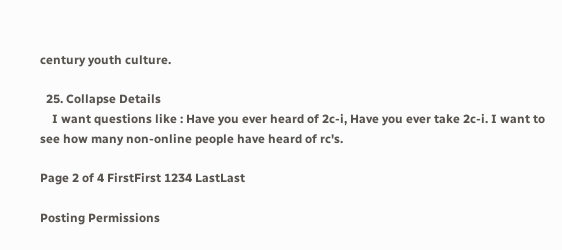century youth culture.

  25. Collapse Details
    I want questions like : Have you ever heard of 2c-i, Have you ever take 2c-i. I want to see how many non-online people have heard of rc's.

Page 2 of 4 FirstFirst 1234 LastLast

Posting Permissions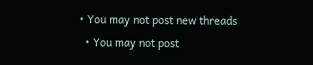• You may not post new threads
  • You may not post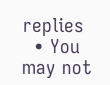replies
  • You may not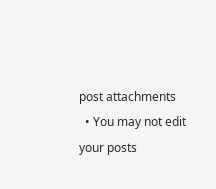post attachments
  • You may not edit your posts